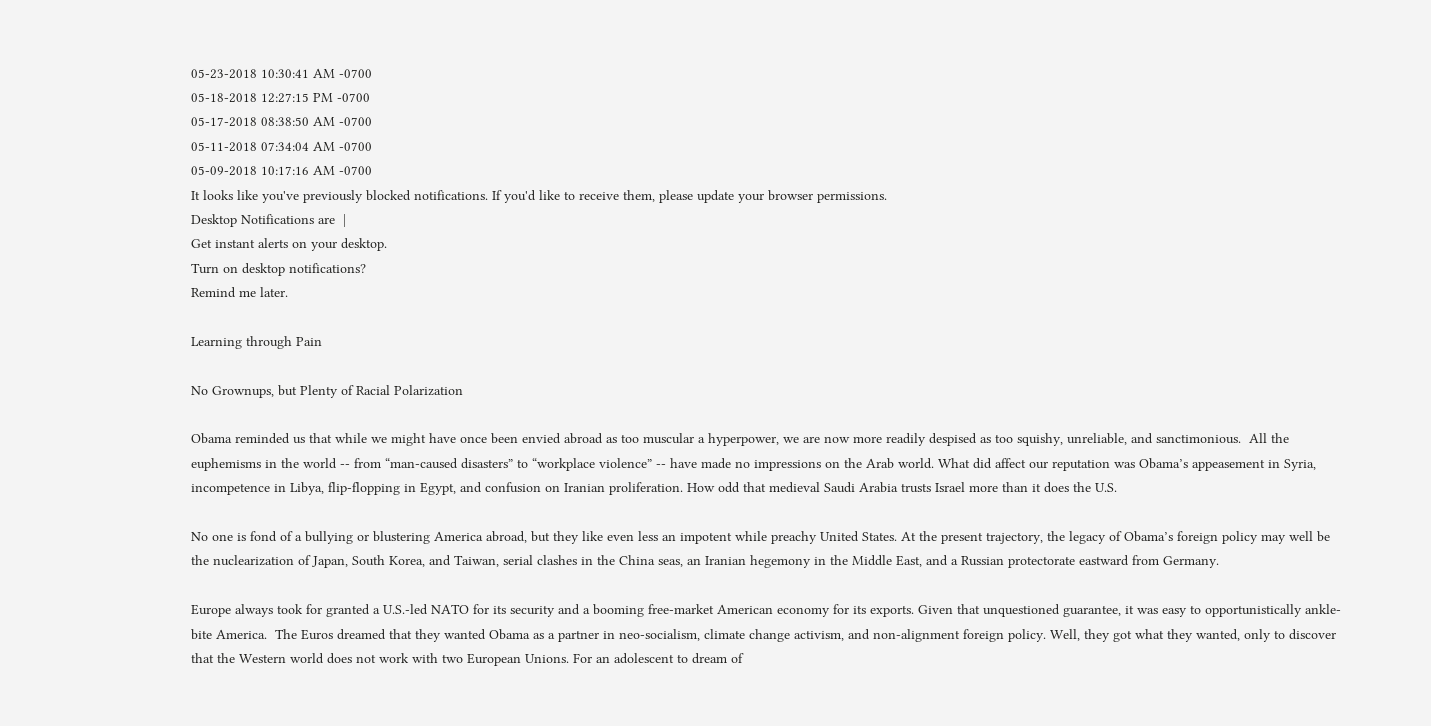05-23-2018 10:30:41 AM -0700
05-18-2018 12:27:15 PM -0700
05-17-2018 08:38:50 AM -0700
05-11-2018 07:34:04 AM -0700
05-09-2018 10:17:16 AM -0700
It looks like you've previously blocked notifications. If you'd like to receive them, please update your browser permissions.
Desktop Notifications are  |
Get instant alerts on your desktop.
Turn on desktop notifications?
Remind me later.

Learning through Pain

No Grownups, but Plenty of Racial Polarization

Obama reminded us that while we might have once been envied abroad as too muscular a hyperpower, we are now more readily despised as too squishy, unreliable, and sanctimonious.  All the euphemisms in the world -- from “man-caused disasters” to “workplace violence” -- have made no impressions on the Arab world. What did affect our reputation was Obama’s appeasement in Syria, incompetence in Libya, flip-flopping in Egypt, and confusion on Iranian proliferation. How odd that medieval Saudi Arabia trusts Israel more than it does the U.S.

No one is fond of a bullying or blustering America abroad, but they like even less an impotent while preachy United States. At the present trajectory, the legacy of Obama’s foreign policy may well be the nuclearization of Japan, South Korea, and Taiwan, serial clashes in the China seas, an Iranian hegemony in the Middle East, and a Russian protectorate eastward from Germany.

Europe always took for granted a U.S.-led NATO for its security and a booming free-market American economy for its exports. Given that unquestioned guarantee, it was easy to opportunistically ankle-bite America.  The Euros dreamed that they wanted Obama as a partner in neo-socialism, climate change activism, and non-alignment foreign policy. Well, they got what they wanted, only to discover that the Western world does not work with two European Unions. For an adolescent to dream of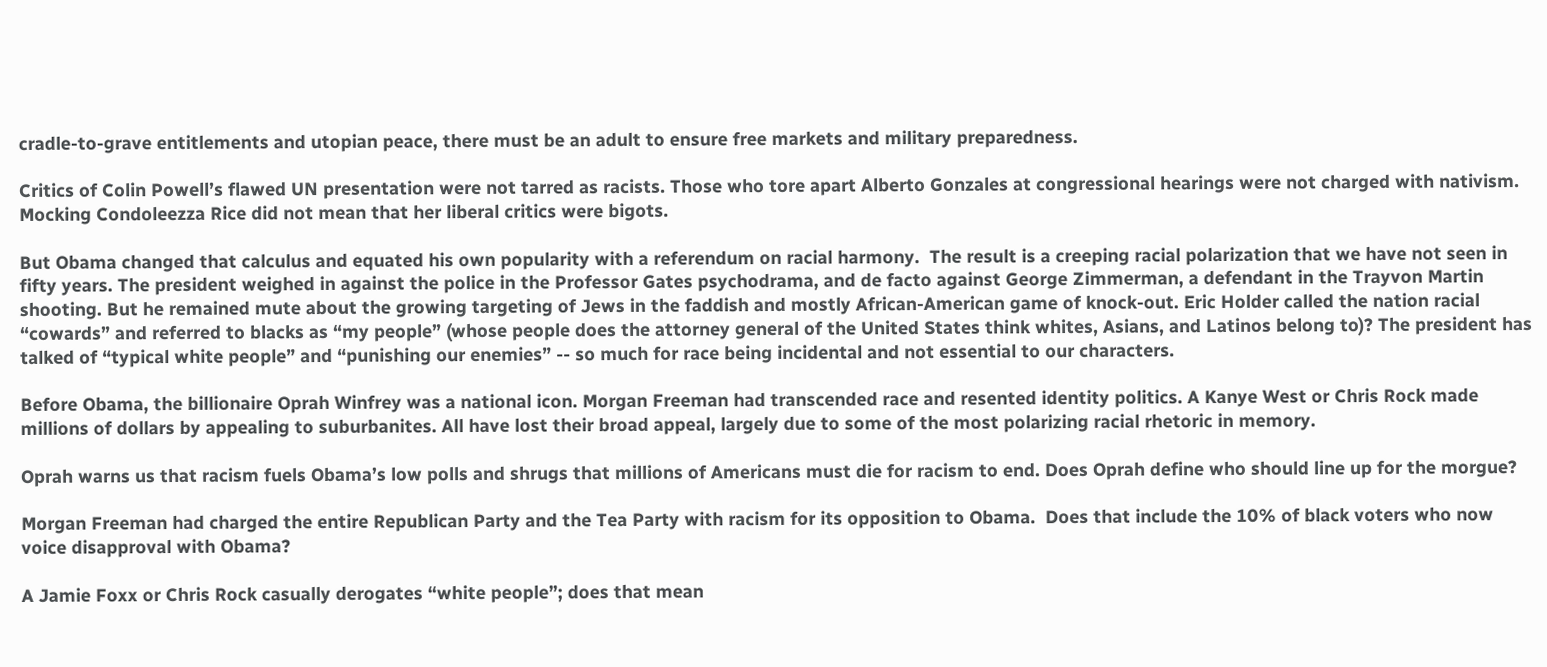cradle-to-grave entitlements and utopian peace, there must be an adult to ensure free markets and military preparedness.

Critics of Colin Powell’s flawed UN presentation were not tarred as racists. Those who tore apart Alberto Gonzales at congressional hearings were not charged with nativism. Mocking Condoleezza Rice did not mean that her liberal critics were bigots.

But Obama changed that calculus and equated his own popularity with a referendum on racial harmony.  The result is a creeping racial polarization that we have not seen in fifty years. The president weighed in against the police in the Professor Gates psychodrama, and de facto against George Zimmerman, a defendant in the Trayvon Martin shooting. But he remained mute about the growing targeting of Jews in the faddish and mostly African-American game of knock-out. Eric Holder called the nation racial “cowards” and referred to blacks as “my people” (whose people does the attorney general of the United States think whites, Asians, and Latinos belong to)? The president has talked of “typical white people” and “punishing our enemies” -- so much for race being incidental and not essential to our characters.

Before Obama, the billionaire Oprah Winfrey was a national icon. Morgan Freeman had transcended race and resented identity politics. A Kanye West or Chris Rock made millions of dollars by appealing to suburbanites. All have lost their broad appeal, largely due to some of the most polarizing racial rhetoric in memory.

Oprah warns us that racism fuels Obama’s low polls and shrugs that millions of Americans must die for racism to end. Does Oprah define who should line up for the morgue?

Morgan Freeman had charged the entire Republican Party and the Tea Party with racism for its opposition to Obama.  Does that include the 10% of black voters who now voice disapproval with Obama?

A Jamie Foxx or Chris Rock casually derogates “white people”; does that mean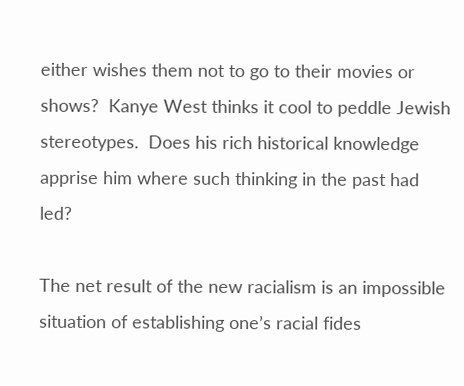either wishes them not to go to their movies or shows?  Kanye West thinks it cool to peddle Jewish stereotypes.  Does his rich historical knowledge apprise him where such thinking in the past had led?

The net result of the new racialism is an impossible situation of establishing one’s racial fides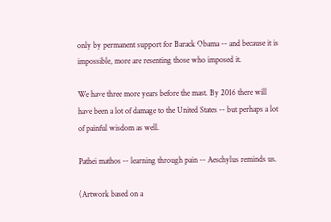only by permanent support for Barack Obama -- and because it is impossible, more are resenting those who imposed it.

We have three more years before the mast. By 2016 there will have been a lot of damage to the United States -- but perhaps a lot of painful wisdom as well.

Pathei mathos -- learning through pain -- Aeschylus reminds us.

(Artwork based on a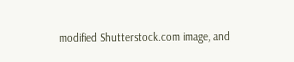modified Shutterstock.com image, and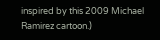inspired by this 2009 Michael Ramirez cartoon.)